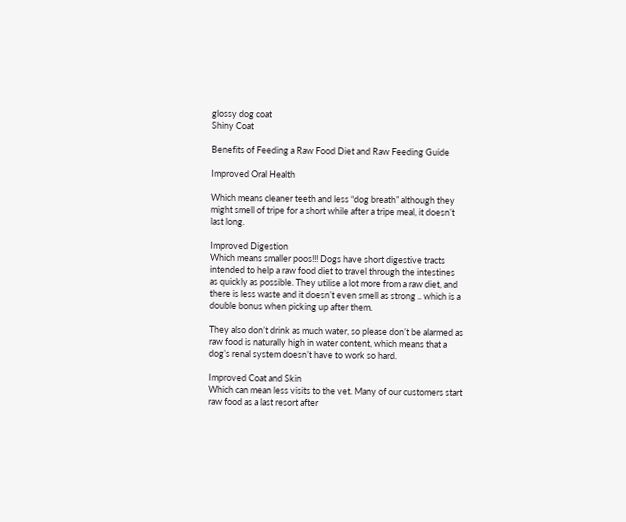glossy dog coat
Shiny Coat

Benefits of Feeding a Raw Food Diet and Raw Feeding Guide

Improved Oral Health

Which means cleaner teeth and less “dog breath” although they might smell of tripe for a short while after a tripe meal, it doesn’t last long.

Improved Digestion
Which means smaller poos!!! Dogs have short digestive tracts intended to help a raw food diet to travel through the intestines as quickly as possible. They utilise a lot more from a raw diet, and there is less waste and it doesn’t even smell as strong .. which is a double bonus when picking up after them.

They also don’t drink as much water, so please don’t be alarmed as raw food is naturally high in water content, which means that a dog’s renal system doesn’t have to work so hard.

Improved Coat and Skin
Which can mean less visits to the vet. Many of our customers start raw food as a last resort after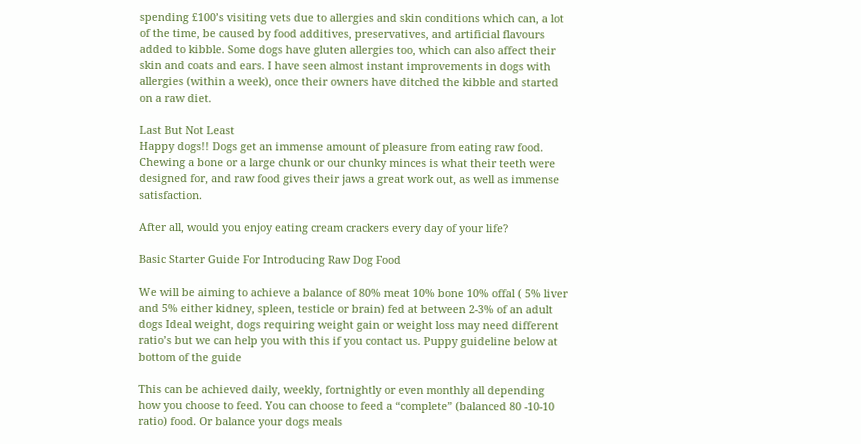spending £100’s visiting vets due to allergies and skin conditions which can, a lot of the time, be caused by food additives, preservatives, and artificial flavours added to kibble. Some dogs have gluten allergies too, which can also affect their skin and coats and ears. I have seen almost instant improvements in dogs with allergies (within a week), once their owners have ditched the kibble and started on a raw diet.

Last But Not Least
Happy dogs!! Dogs get an immense amount of pleasure from eating raw food. Chewing a bone or a large chunk or our chunky minces is what their teeth were designed for, and raw food gives their jaws a great work out, as well as immense satisfaction.

After all, would you enjoy eating cream crackers every day of your life?

Basic Starter Guide For Introducing Raw Dog Food

We will be aiming to achieve a balance of 80% meat 10% bone 10% offal ( 5% liver and 5% either kidney, spleen, testicle or brain) fed at between 2-3% of an adult dogs Ideal weight, dogs requiring weight gain or weight loss may need different ratio’s but we can help you with this if you contact us. Puppy guideline below at bottom of the guide

This can be achieved daily, weekly, fortnightly or even monthly all depending how you choose to feed. You can choose to feed a “complete” (balanced 80 -10-10 ratio) food. Or balance your dogs meals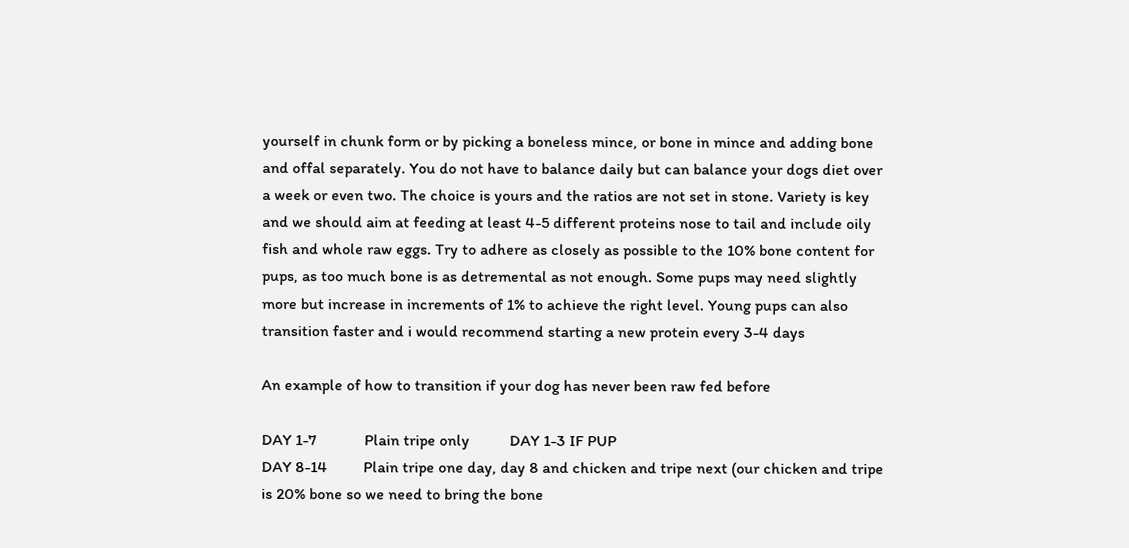yourself in chunk form or by picking a boneless mince, or bone in mince and adding bone and offal separately. You do not have to balance daily but can balance your dogs diet over a week or even two. The choice is yours and the ratios are not set in stone. Variety is key and we should aim at feeding at least 4-5 different proteins nose to tail and include oily fish and whole raw eggs. Try to adhere as closely as possible to the 10% bone content for pups, as too much bone is as detremental as not enough. Some pups may need slightly more but increase in increments of 1% to achieve the right level. Young pups can also transition faster and i would recommend starting a new protein every 3-4 days

An example of how to transition if your dog has never been raw fed before

DAY 1-7            Plain tripe only          DAY 1-3 IF PUP
DAY 8-14         Plain tripe one day, day 8 and chicken and tripe next (our chicken and tripe is 20% bone so we need to bring the bone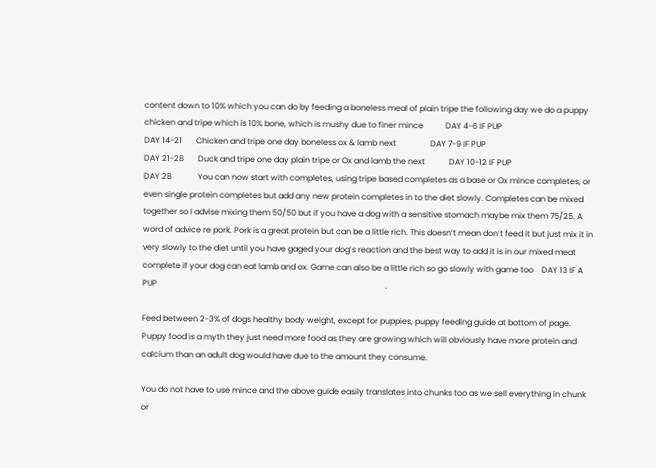content down to 10% which you can do by feeding a boneless meal of plain tripe the following day we do a puppy chicken and tripe which is 10% bone, which is mushy due to finer mince           DAY 4-6 IF PUP
DAY 14-21       Chicken and tripe one day boneless ox & lamb next                 DAY 7-9 IF PUP
DAY 21-28       Duck and tripe one day plain tripe or Ox and lamb the next            DAY 10-12 IF PUP
DAY 28             You can now start with completes, using tripe based completes as a base or Ox mince completes, or even single protein completes but add any new protein completes in to the diet slowly. Completes can be mixed together so I advise mixing them 50/50 but if you have a dog with a sensitive stomach maybe mix them 75/25. A word of advice re pork. Pork is a great protein but can be a little rich. This doesn’t mean don’t feed it but just mix it in very slowly to the diet until you have gaged your dog’s reaction and the best way to add it is in our mixed meat complete if your dog can eat lamb and ox. Game can also be a little rich so go slowly with game too    DAY 13 IF A PUP                                                                                                                  .

Feed between 2-3% of dogs healthy body weight, except for puppies, puppy feeding guide at bottom of page. Puppy food is a myth they just need more food as they are growing which will obviously have more protein and calcium than an adult dog would have due to the amount they consume.

You do not have to use mince and the above guide easily translates into chunks too as we sell everything in chunk or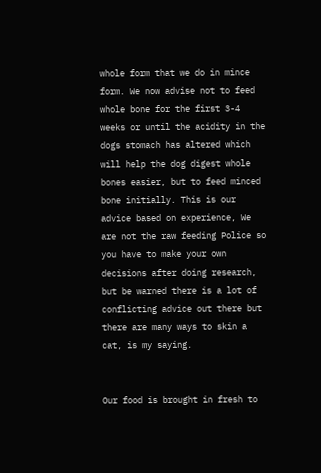whole form that we do in mince form. We now advise not to feed whole bone for the first 3-4 weeks or until the acidity in the dogs stomach has altered which will help the dog digest whole bones easier, but to feed minced bone initially. This is our advice based on experience, We are not the raw feeding Police so you have to make your own decisions after doing research, but be warned there is a lot of conflicting advice out there but there are many ways to skin a cat, is my saying.


Our food is brought in fresh to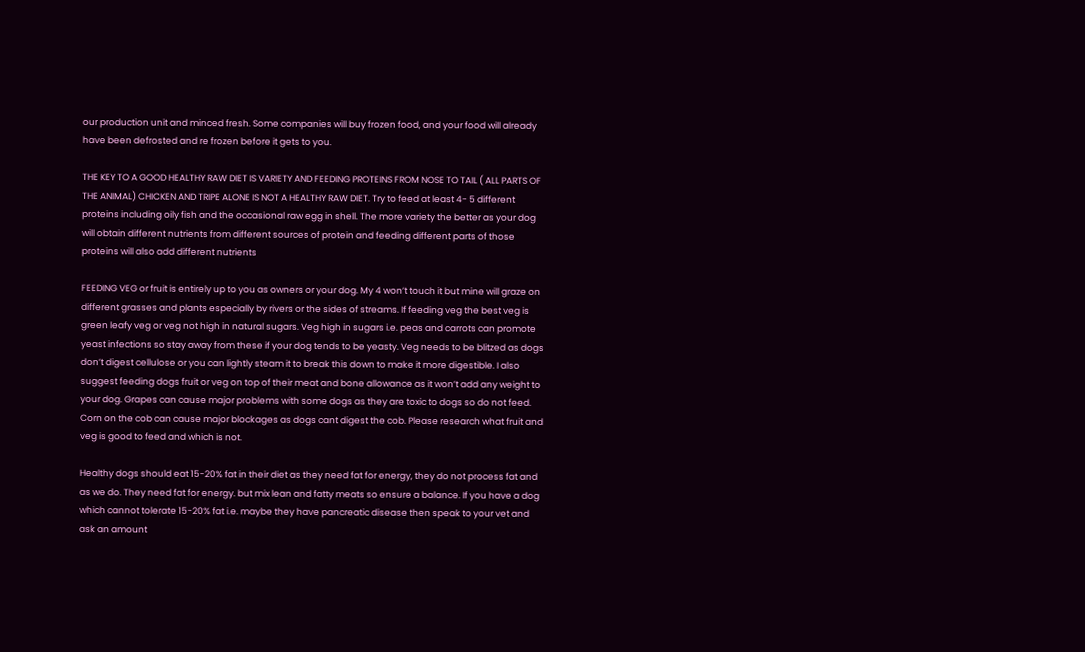our production unit and minced fresh. Some companies will buy frozen food, and your food will already have been defrosted and re frozen before it gets to you.

THE KEY TO A GOOD HEALTHY RAW DIET IS VARIETY AND FEEDING PROTEINS FROM NOSE TO TAIL ( ALL PARTS OF THE ANIMAL) CHICKEN AND TRIPE ALONE IS NOT A HEALTHY RAW DIET. Try to feed at least 4- 5 different proteins including oily fish and the occasional raw egg in shell. The more variety the better as your dog will obtain different nutrients from different sources of protein and feeding different parts of those proteins will also add different nutrients

FEEDING VEG or fruit is entirely up to you as owners or your dog. My 4 won’t touch it but mine will graze on different grasses and plants especially by rivers or the sides of streams. If feeding veg the best veg is green leafy veg or veg not high in natural sugars. Veg high in sugars i.e. peas and carrots can promote yeast infections so stay away from these if your dog tends to be yeasty. Veg needs to be blitzed as dogs don’t digest cellulose or you can lightly steam it to break this down to make it more digestible. I also suggest feeding dogs fruit or veg on top of their meat and bone allowance as it won’t add any weight to your dog. Grapes can cause major problems with some dogs as they are toxic to dogs so do not feed. Corn on the cob can cause major blockages as dogs cant digest the cob. Please research what fruit and veg is good to feed and which is not.

Healthy dogs should eat 15-20% fat in their diet as they need fat for energy, they do not process fat and as we do. They need fat for energy. but mix lean and fatty meats so ensure a balance. If you have a dog which cannot tolerate 15-20% fat i.e. maybe they have pancreatic disease then speak to your vet and ask an amount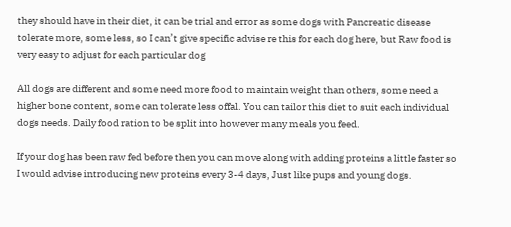they should have in their diet, it can be trial and error as some dogs with Pancreatic disease tolerate more, some less, so I can’t give specific advise re this for each dog here, but Raw food is very easy to adjust for each particular dog

All dogs are different and some need more food to maintain weight than others, some need a higher bone content, some can tolerate less offal. You can tailor this diet to suit each individual dogs needs. Daily food ration to be split into however many meals you feed.

If your dog has been raw fed before then you can move along with adding proteins a little faster so I would advise introducing new proteins every 3-4 days, Just like pups and young dogs.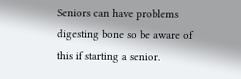Seniors can have problems digesting bone so be aware of this if starting a senior.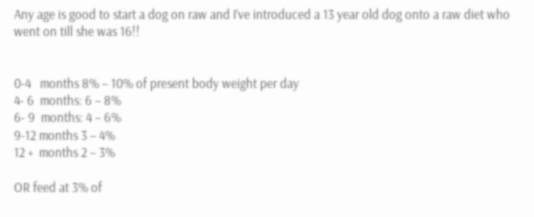Any age is good to start a dog on raw and I’ve introduced a 13 year old dog onto a raw diet who went on till she was 16!!


0-4   months 8% – 10% of present body weight per day
4- 6  months: 6 – 8%
6- 9  months: 4 – 6%
9-12 months 3 – 4%
12 +  months 2 – 3%

OR feed at 3% of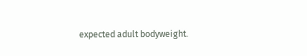expected adult bodyweight.